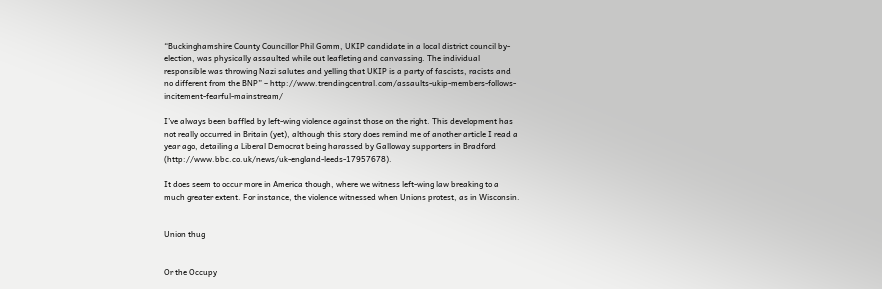“Buckinghamshire County Councillor Phil Gomm, UKIP candidate in a local district council by-election, was physically assaulted while out leafleting and canvassing. The individual responsible was throwing Nazi salutes and yelling that UKIP is a party of fascists, racists and no different from the BNP” – http://www.trendingcentral.com/assaults-ukip-members-follows-incitement-fearful-mainstream/

I’ve always been baffled by left-wing violence against those on the right. This development has not really occurred in Britain (yet), although this story does remind me of another article I read a year ago, detailing a Liberal Democrat being harassed by Galloway supporters in Bradford (http://www.bbc.co.uk/news/uk-england-leeds-17957678).

It does seem to occur more in America though, where we witness left-wing law breaking to a much greater extent. For instance, the violence witnessed when Unions protest, as in Wisconsin.


Union thug


Or the Occupy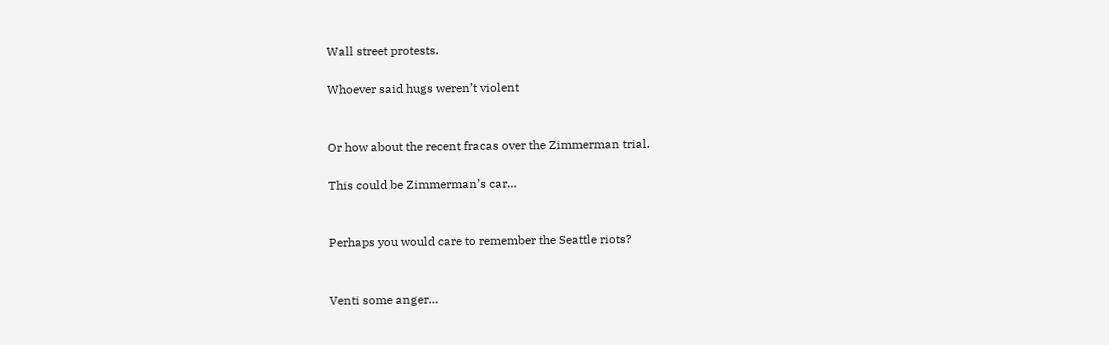Wall street protests.

Whoever said hugs weren’t violent


Or how about the recent fracas over the Zimmerman trial.

This could be Zimmerman’s car…


Perhaps you would care to remember the Seattle riots?


Venti some anger…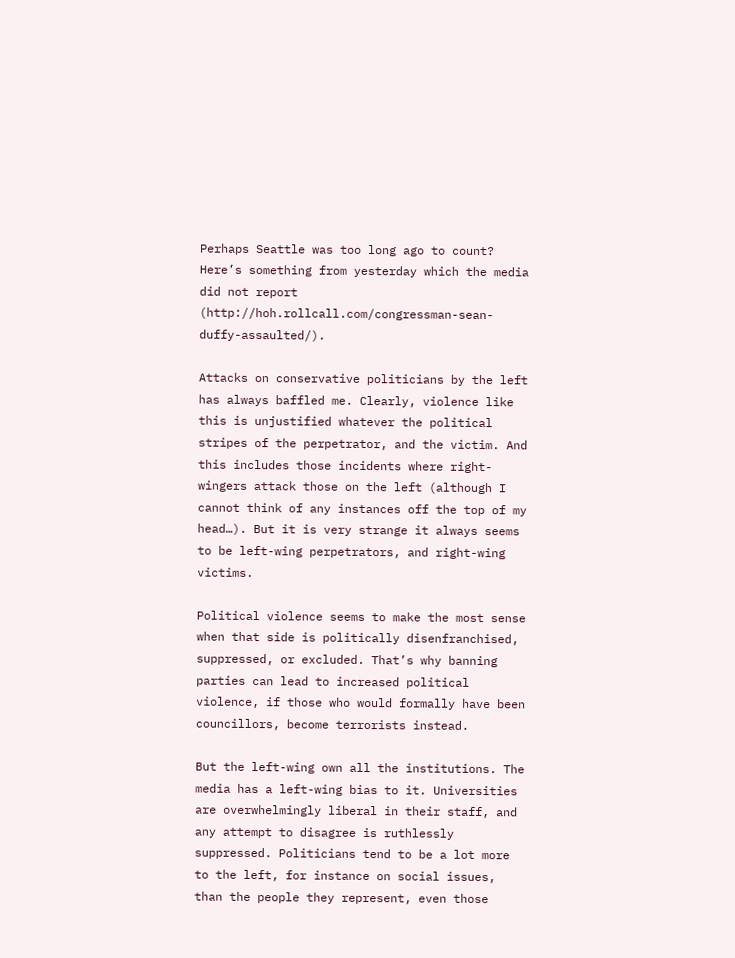Perhaps Seattle was too long ago to count? Here’s something from yesterday which the media did not report (http://hoh.rollcall.com/congressman-sean-duffy-assaulted/).

Attacks on conservative politicians by the left has always baffled me. Clearly, violence like this is unjustified whatever the political stripes of the perpetrator, and the victim. And this includes those incidents where right-wingers attack those on the left (although I cannot think of any instances off the top of my head…). But it is very strange it always seems to be left-wing perpetrators, and right-wing victims.

Political violence seems to make the most sense when that side is politically disenfranchised, suppressed, or excluded. That’s why banning parties can lead to increased political violence, if those who would formally have been councillors, become terrorists instead.

But the left-wing own all the institutions. The media has a left-wing bias to it. Universities are overwhelmingly liberal in their staff, and any attempt to disagree is ruthlessly suppressed. Politicians tend to be a lot more to the left, for instance on social issues, than the people they represent, even those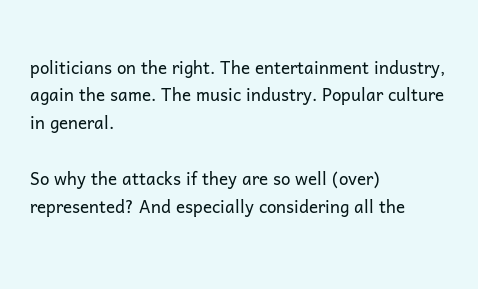politicians on the right. The entertainment industry, again the same. The music industry. Popular culture in general.

So why the attacks if they are so well (over) represented? And especially considering all the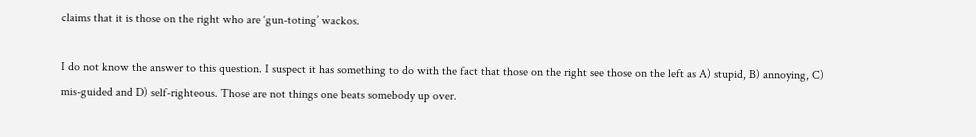claims that it is those on the right who are ‘gun-toting’ wackos.

I do not know the answer to this question. I suspect it has something to do with the fact that those on the right see those on the left as A) stupid, B) annoying, C) mis-guided and D) self-righteous. Those are not things one beats somebody up over.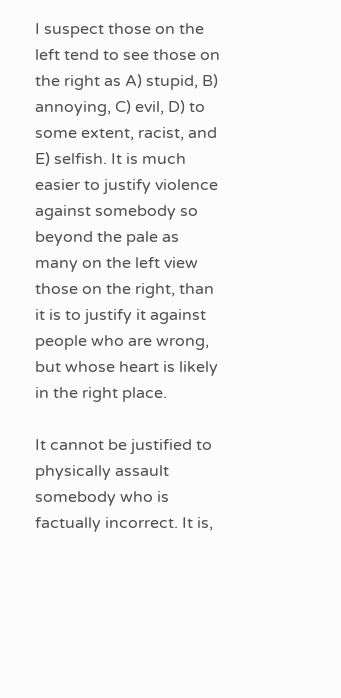I suspect those on the left tend to see those on the right as A) stupid, B) annoying, C) evil, D) to some extent, racist, and E) selfish. It is much easier to justify violence against somebody so beyond the pale as many on the left view those on the right, than it is to justify it against people who are wrong, but whose heart is likely in the right place.

It cannot be justified to physically assault somebody who is factually incorrect. It is,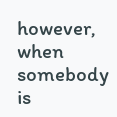however, when somebody is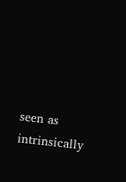seen as intrinsically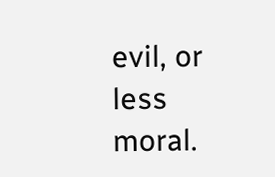evil, or less moral.